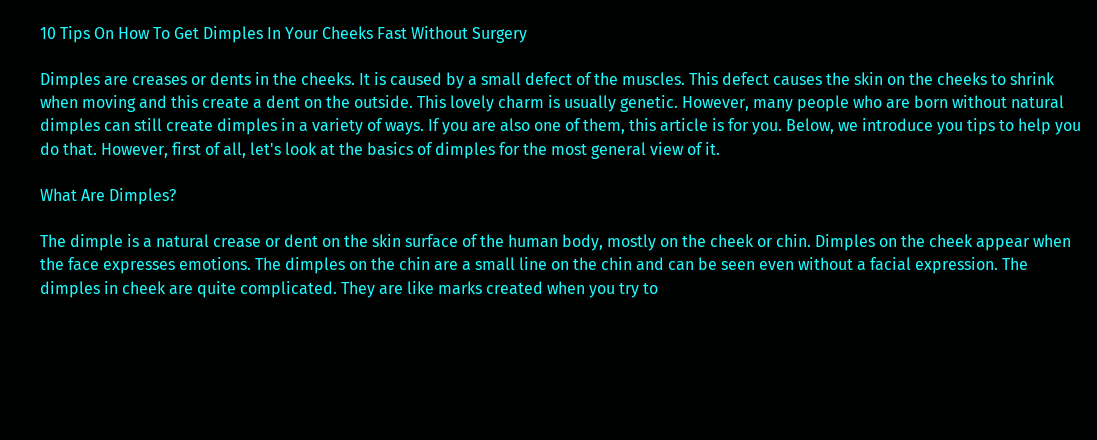10 Tips On How To Get Dimples In Your Cheeks Fast Without Surgery

Dimples are creases or dents in the cheeks. It is caused by a small defect of the muscles. This defect causes the skin on the cheeks to shrink when moving and this create a dent on the outside. This lovely charm is usually genetic. However, many people who are born without natural dimples can still create dimples in a variety of ways. If you are also one of them, this article is for you. Below, we introduce you tips to help you do that. However, first of all, let's look at the basics of dimples for the most general view of it.

What Are Dimples?

The dimple is a natural crease or dent on the skin surface of the human body, mostly on the cheek or chin. Dimples on the cheek appear when the face expresses emotions. The dimples on the chin are a small line on the chin and can be seen even without a facial expression. The dimples in cheek are quite complicated. They are like marks created when you try to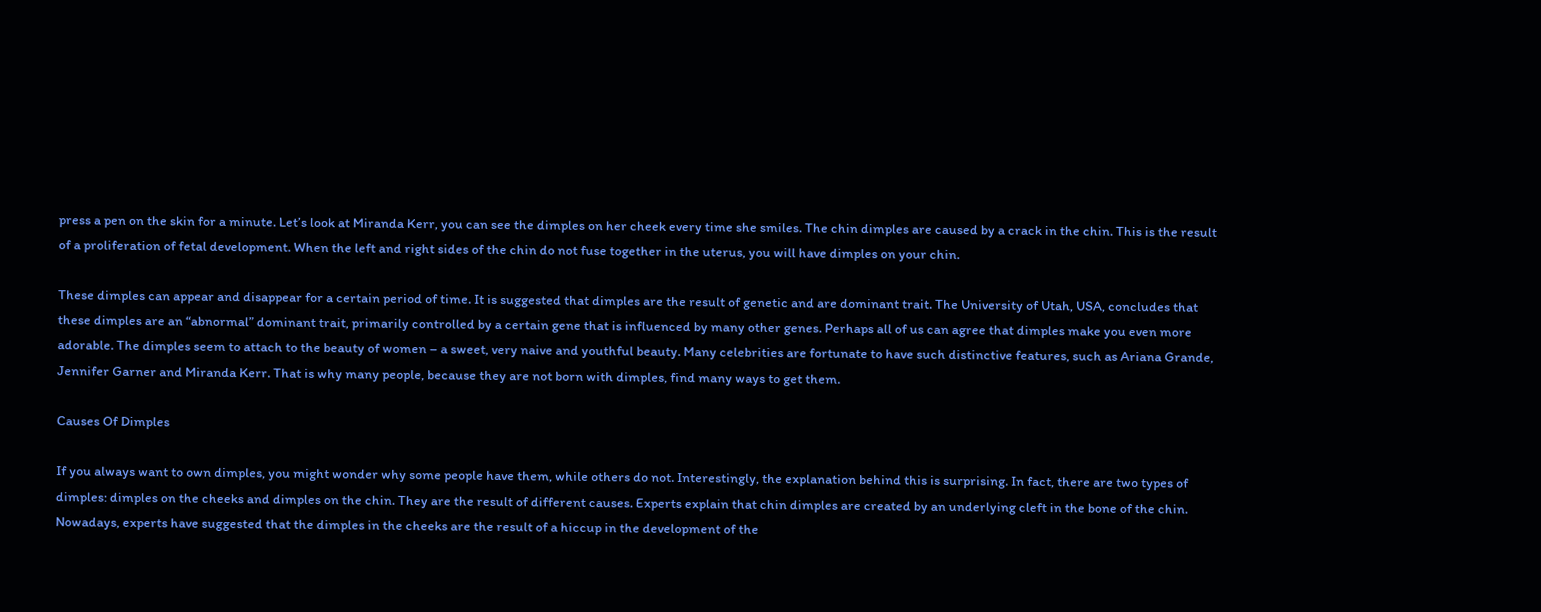press a pen on the skin for a minute. Let’s look at Miranda Kerr, you can see the dimples on her cheek every time she smiles. The chin dimples are caused by a crack in the chin. This is the result of a proliferation of fetal development. When the left and right sides of the chin do not fuse together in the uterus, you will have dimples on your chin.

These dimples can appear and disappear for a certain period of time. It is suggested that dimples are the result of genetic and are dominant trait. The University of Utah, USA, concludes that these dimples are an “abnormal” dominant trait, primarily controlled by a certain gene that is influenced by many other genes. Perhaps all of us can agree that dimples make you even more adorable. The dimples seem to attach to the beauty of women – a sweet, very naive and youthful beauty. Many celebrities are fortunate to have such distinctive features, such as Ariana Grande, Jennifer Garner and Miranda Kerr. That is why many people, because they are not born with dimples, find many ways to get them.

Causes Of Dimples

If you always want to own dimples, you might wonder why some people have them, while others do not. Interestingly, the explanation behind this is surprising. In fact, there are two types of dimples: dimples on the cheeks and dimples on the chin. They are the result of different causes. Experts explain that chin dimples are created by an underlying cleft in the bone of the chin. Nowadays, experts have suggested that the dimples in the cheeks are the result of a hiccup in the development of the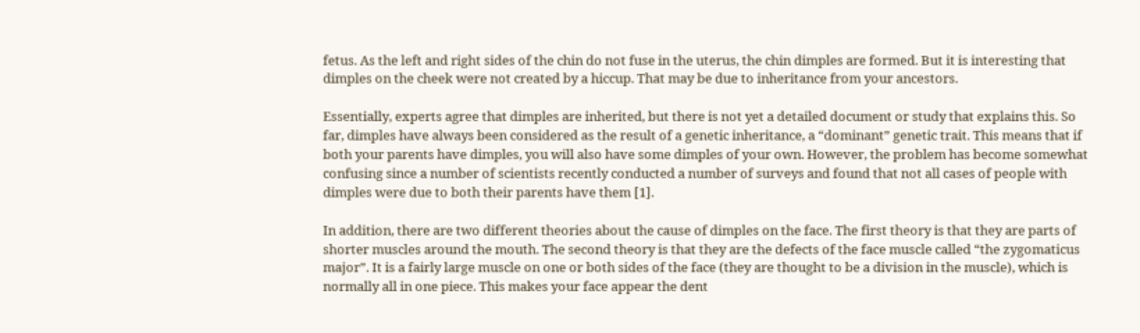fetus. As the left and right sides of the chin do not fuse in the uterus, the chin dimples are formed. But it is interesting that dimples on the cheek were not created by a hiccup. That may be due to inheritance from your ancestors.

Essentially, experts agree that dimples are inherited, but there is not yet a detailed document or study that explains this. So far, dimples have always been considered as the result of a genetic inheritance, a “dominant” genetic trait. This means that if both your parents have dimples, you will also have some dimples of your own. However, the problem has become somewhat confusing since a number of scientists recently conducted a number of surveys and found that not all cases of people with dimples were due to both their parents have them [1].

In addition, there are two different theories about the cause of dimples on the face. The first theory is that they are parts of shorter muscles around the mouth. The second theory is that they are the defects of the face muscle called “the zygomaticus major”. It is a fairly large muscle on one or both sides of the face (they are thought to be a division in the muscle), which is normally all in one piece. This makes your face appear the dent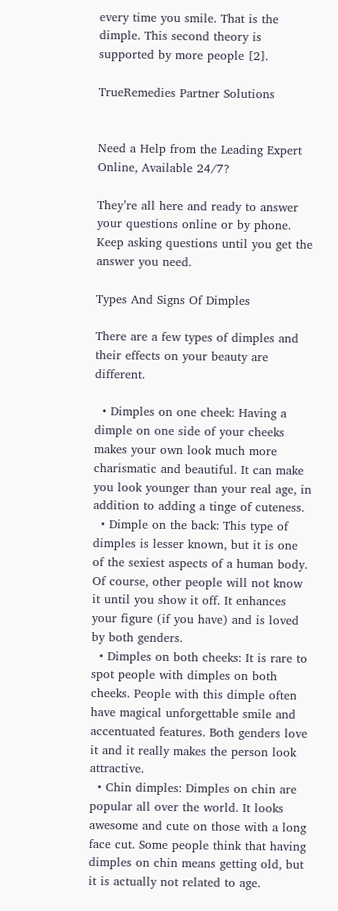every time you smile. That is the dimple. This second theory is supported by more people [2].

TrueRemedies Partner Solutions


Need a Help from the Leading Expert Online, Available 24/7?

They’re all here and ready to answer your questions online or by phone. Keep asking questions until you get the answer you need.

Types And Signs Of Dimples

There are a few types of dimples and their effects on your beauty are different.

  • Dimples on one cheek: Having a dimple on one side of your cheeks makes your own look much more charismatic and beautiful. It can make you look younger than your real age, in addition to adding a tinge of cuteness.
  • Dimple on the back: This type of dimples is lesser known, but it is one of the sexiest aspects of a human body. Of course, other people will not know it until you show it off. It enhances your figure (if you have) and is loved by both genders.
  • Dimples on both cheeks: It is rare to spot people with dimples on both cheeks. People with this dimple often have magical unforgettable smile and accentuated features. Both genders love it and it really makes the person look attractive.
  • Chin dimples: Dimples on chin are popular all over the world. It looks awesome and cute on those with a long face cut. Some people think that having dimples on chin means getting old, but it is actually not related to age.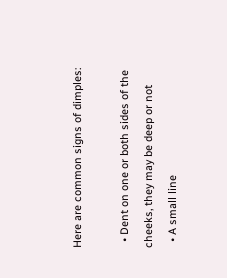Here are common signs of dimples:

  • Dent on one or both sides of the cheeks, they may be deep or not
  • A small line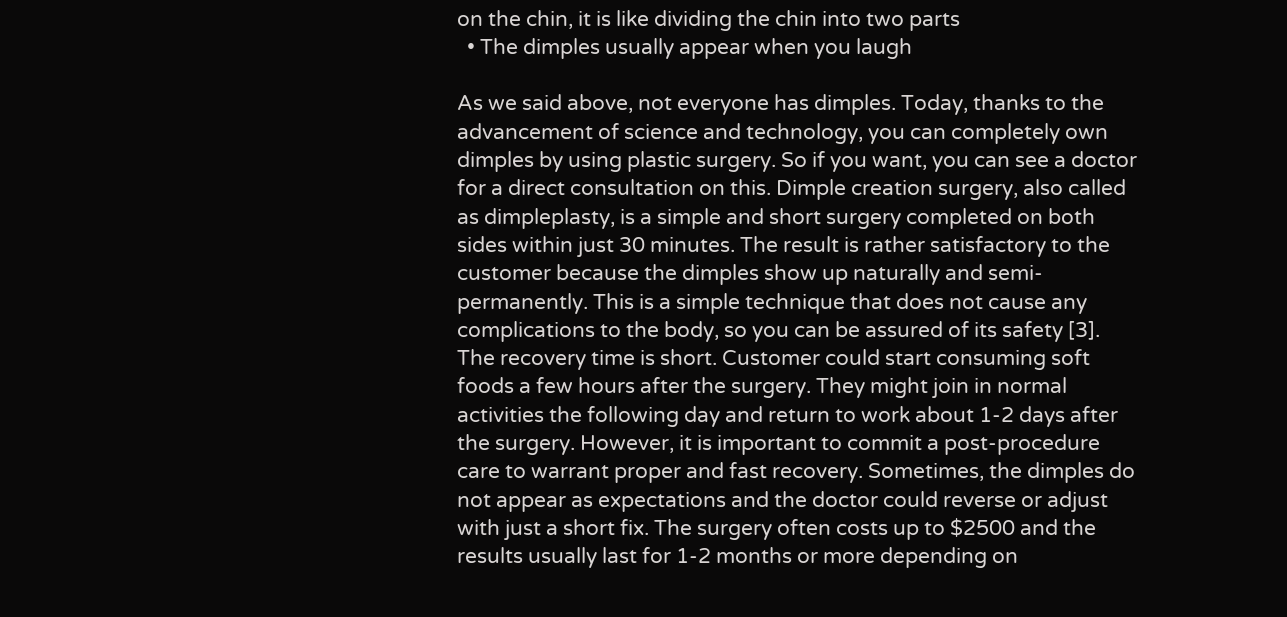on the chin, it is like dividing the chin into two parts
  • The dimples usually appear when you laugh

As we said above, not everyone has dimples. Today, thanks to the advancement of science and technology, you can completely own dimples by using plastic surgery. So if you want, you can see a doctor for a direct consultation on this. Dimple creation surgery, also called as dimpleplasty, is a simple and short surgery completed on both sides within just 30 minutes. The result is rather satisfactory to the customer because the dimples show up naturally and semi-permanently. This is a simple technique that does not cause any complications to the body, so you can be assured of its safety [3]. The recovery time is short. Customer could start consuming soft foods a few hours after the surgery. They might join in normal activities the following day and return to work about 1-2 days after the surgery. However, it is important to commit a post-procedure care to warrant proper and fast recovery. Sometimes, the dimples do not appear as expectations and the doctor could reverse or adjust with just a short fix. The surgery often costs up to $2500 and the results usually last for 1-2 months or more depending on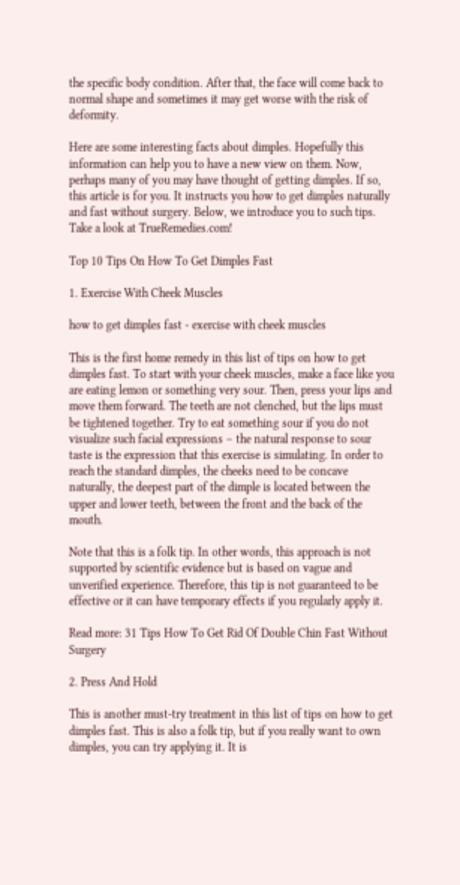the specific body condition. After that, the face will come back to normal shape and sometimes it may get worse with the risk of deformity.

Here are some interesting facts about dimples. Hopefully this information can help you to have a new view on them. Now, perhaps many of you may have thought of getting dimples. If so, this article is for you. It instructs you how to get dimples naturally and fast without surgery. Below, we introduce you to such tips. Take a look at TrueRemedies.com!

Top 10 Tips On How To Get Dimples Fast

1. Exercise With Cheek Muscles

how to get dimples fast - exercise with cheek muscles

This is the first home remedy in this list of tips on how to get dimples fast. To start with your cheek muscles, make a face like you are eating lemon or something very sour. Then, press your lips and move them forward. The teeth are not clenched, but the lips must be tightened together. Try to eat something sour if you do not visualize such facial expressions – the natural response to sour taste is the expression that this exercise is simulating. In order to reach the standard dimples, the cheeks need to be concave naturally, the deepest part of the dimple is located between the upper and lower teeth, between the front and the back of the mouth.

Note that this is a folk tip. In other words, this approach is not supported by scientific evidence but is based on vague and unverified experience. Therefore, this tip is not guaranteed to be effective or it can have temporary effects if you regularly apply it.

Read more: 31 Tips How To Get Rid Of Double Chin Fast Without Surgery

2. Press And Hold

This is another must-try treatment in this list of tips on how to get dimples fast. This is also a folk tip, but if you really want to own dimples, you can try applying it. It is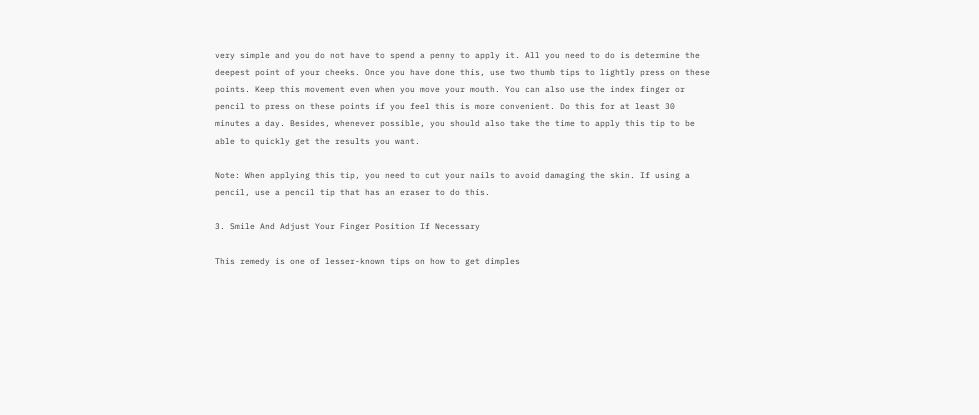very simple and you do not have to spend a penny to apply it. All you need to do is determine the deepest point of your cheeks. Once you have done this, use two thumb tips to lightly press on these points. Keep this movement even when you move your mouth. You can also use the index finger or pencil to press on these points if you feel this is more convenient. Do this for at least 30 minutes a day. Besides, whenever possible, you should also take the time to apply this tip to be able to quickly get the results you want.

Note: When applying this tip, you need to cut your nails to avoid damaging the skin. If using a pencil, use a pencil tip that has an eraser to do this.

3. Smile And Adjust Your Finger Position If Necessary

This remedy is one of lesser-known tips on how to get dimples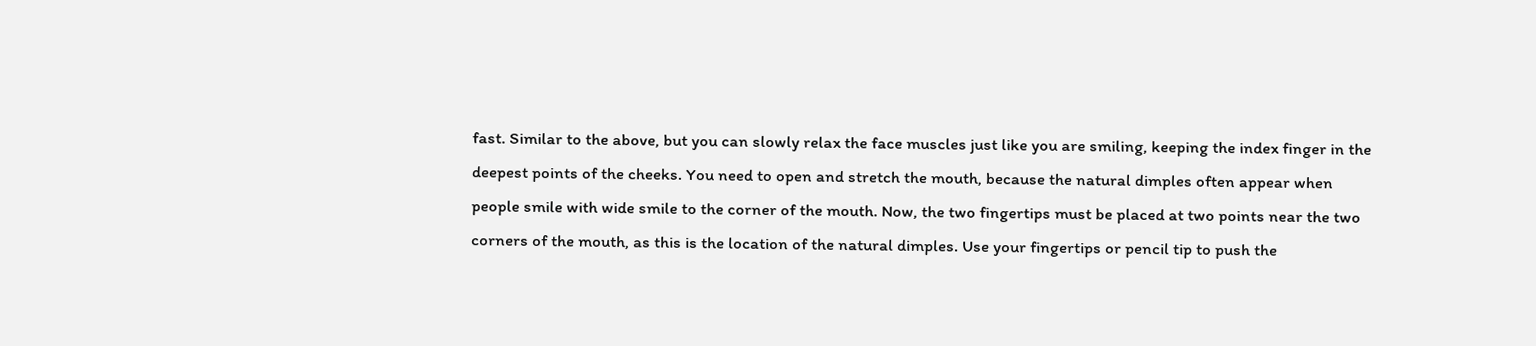fast. Similar to the above, but you can slowly relax the face muscles just like you are smiling, keeping the index finger in the deepest points of the cheeks. You need to open and stretch the mouth, because the natural dimples often appear when people smile with wide smile to the corner of the mouth. Now, the two fingertips must be placed at two points near the two corners of the mouth, as this is the location of the natural dimples. Use your fingertips or pencil tip to push the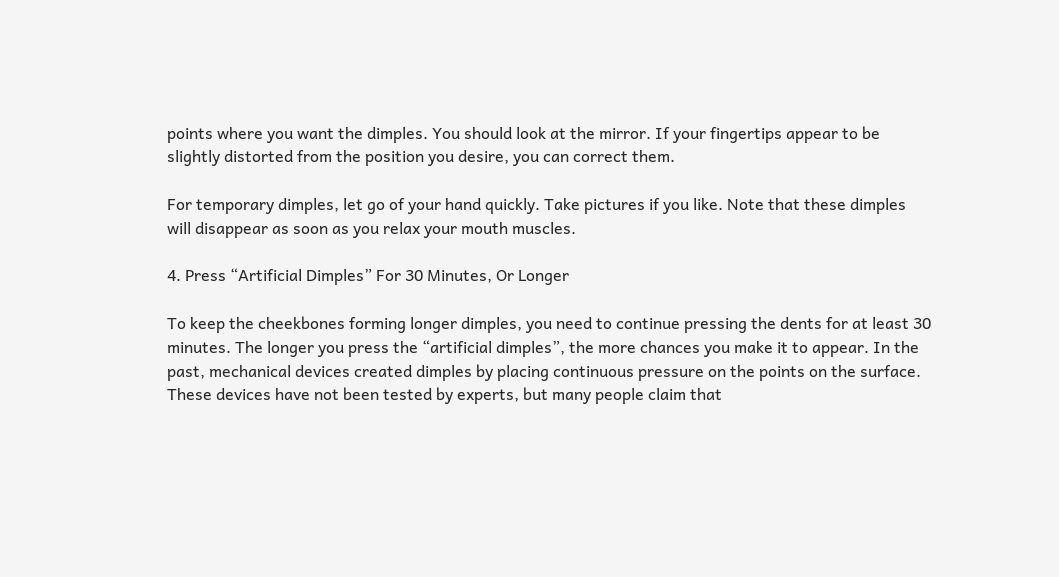points where you want the dimples. You should look at the mirror. If your fingertips appear to be slightly distorted from the position you desire, you can correct them.

For temporary dimples, let go of your hand quickly. Take pictures if you like. Note that these dimples will disappear as soon as you relax your mouth muscles.

4. Press “Artificial Dimples” For 30 Minutes, Or Longer

To keep the cheekbones forming longer dimples, you need to continue pressing the dents for at least 30 minutes. The longer you press the “artificial dimples”, the more chances you make it to appear. In the past, mechanical devices created dimples by placing continuous pressure on the points on the surface. These devices have not been tested by experts, but many people claim that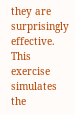they are surprisingly effective. This exercise simulates the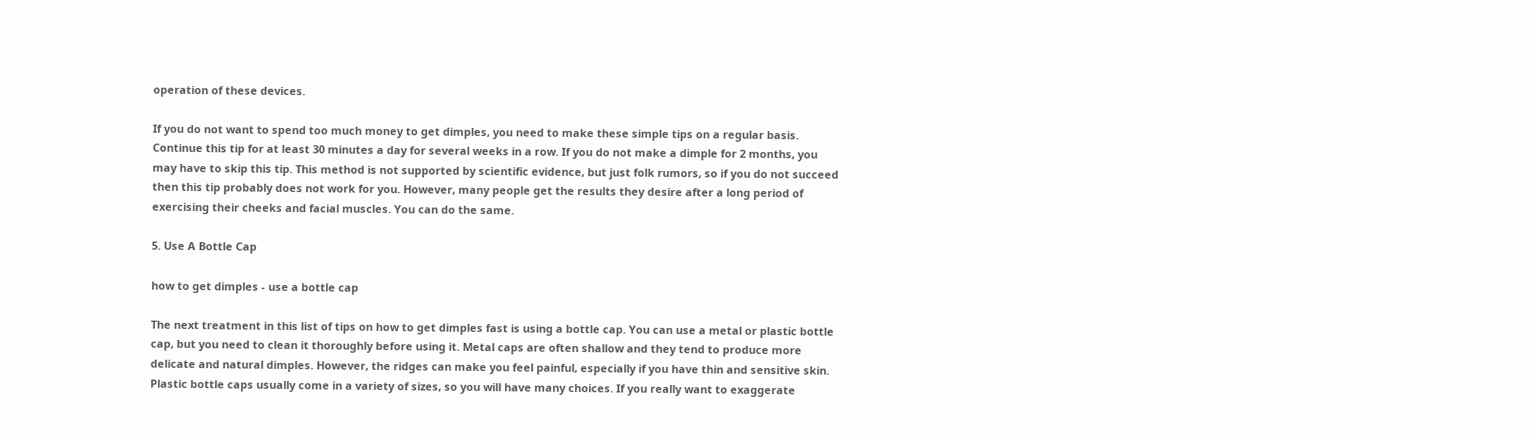operation of these devices.

If you do not want to spend too much money to get dimples, you need to make these simple tips on a regular basis. Continue this tip for at least 30 minutes a day for several weeks in a row. If you do not make a dimple for 2 months, you may have to skip this tip. This method is not supported by scientific evidence, but just folk rumors, so if you do not succeed then this tip probably does not work for you. However, many people get the results they desire after a long period of exercising their cheeks and facial muscles. You can do the same.

5. Use A Bottle Cap

how to get dimples - use a bottle cap

The next treatment in this list of tips on how to get dimples fast is using a bottle cap. You can use a metal or plastic bottle cap, but you need to clean it thoroughly before using it. Metal caps are often shallow and they tend to produce more delicate and natural dimples. However, the ridges can make you feel painful, especially if you have thin and sensitive skin. Plastic bottle caps usually come in a variety of sizes, so you will have many choices. If you really want to exaggerate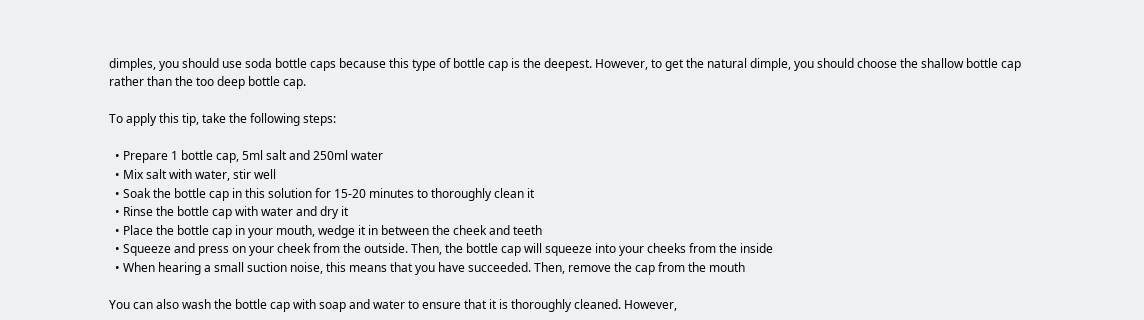dimples, you should use soda bottle caps because this type of bottle cap is the deepest. However, to get the natural dimple, you should choose the shallow bottle cap rather than the too deep bottle cap.

To apply this tip, take the following steps:

  • Prepare 1 bottle cap, 5ml salt and 250ml water
  • Mix salt with water, stir well
  • Soak the bottle cap in this solution for 15-20 minutes to thoroughly clean it
  • Rinse the bottle cap with water and dry it
  • Place the bottle cap in your mouth, wedge it in between the cheek and teeth
  • Squeeze and press on your cheek from the outside. Then, the bottle cap will squeeze into your cheeks from the inside
  • When hearing a small suction noise, this means that you have succeeded. Then, remove the cap from the mouth

You can also wash the bottle cap with soap and water to ensure that it is thoroughly cleaned. However,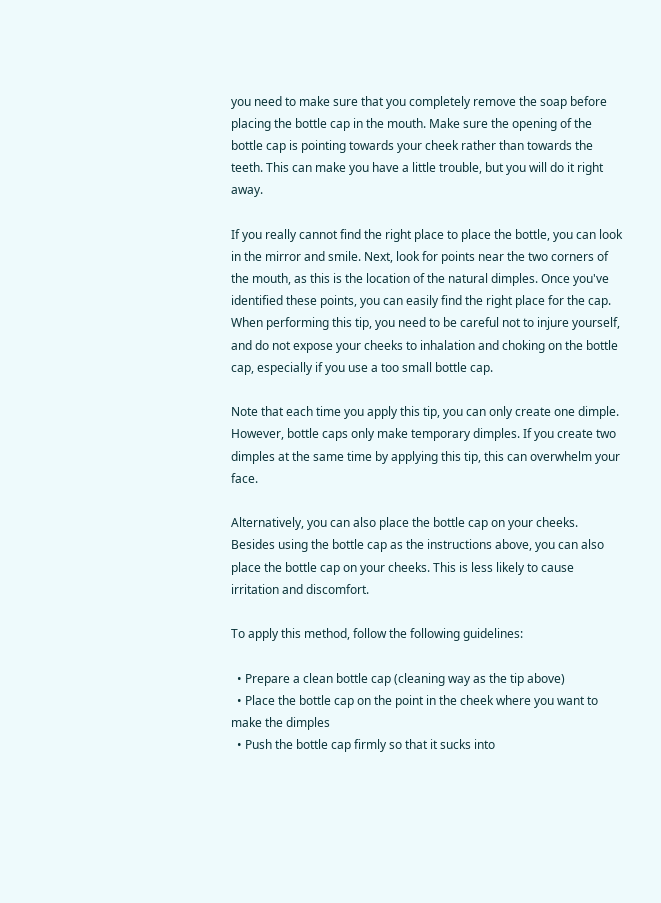you need to make sure that you completely remove the soap before placing the bottle cap in the mouth. Make sure the opening of the bottle cap is pointing towards your cheek rather than towards the teeth. This can make you have a little trouble, but you will do it right away.

If you really cannot find the right place to place the bottle, you can look in the mirror and smile. Next, look for points near the two corners of the mouth, as this is the location of the natural dimples. Once you've identified these points, you can easily find the right place for the cap. When performing this tip, you need to be careful not to injure yourself, and do not expose your cheeks to inhalation and choking on the bottle cap, especially if you use a too small bottle cap.

Note that each time you apply this tip, you can only create one dimple. However, bottle caps only make temporary dimples. If you create two dimples at the same time by applying this tip, this can overwhelm your face.

Alternatively, you can also place the bottle cap on your cheeks. Besides using the bottle cap as the instructions above, you can also place the bottle cap on your cheeks. This is less likely to cause irritation and discomfort.

To apply this method, follow the following guidelines:

  • Prepare a clean bottle cap (cleaning way as the tip above)
  • Place the bottle cap on the point in the cheek where you want to make the dimples
  • Push the bottle cap firmly so that it sucks into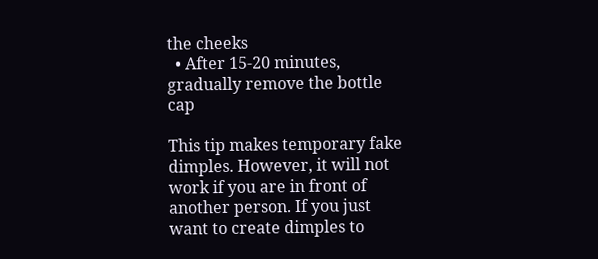the cheeks
  • After 15-20 minutes, gradually remove the bottle cap

This tip makes temporary fake dimples. However, it will not work if you are in front of another person. If you just want to create dimples to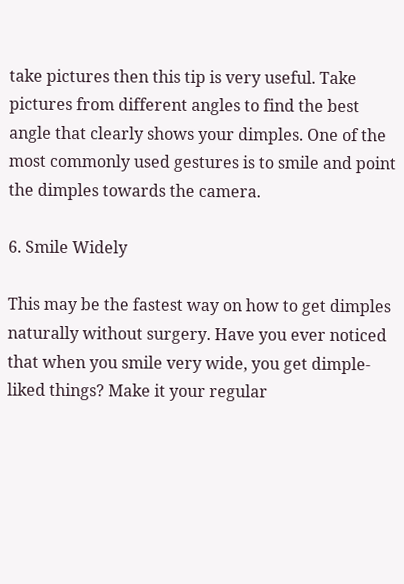take pictures then this tip is very useful. Take pictures from different angles to find the best angle that clearly shows your dimples. One of the most commonly used gestures is to smile and point the dimples towards the camera.

6. Smile Widely

This may be the fastest way on how to get dimples naturally without surgery. Have you ever noticed that when you smile very wide, you get dimple-liked things? Make it your regular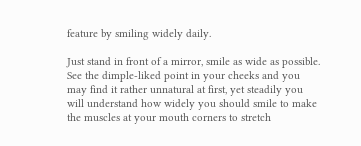feature by smiling widely daily.

Just stand in front of a mirror, smile as wide as possible. See the dimple-liked point in your cheeks and you may find it rather unnatural at first, yet steadily you will understand how widely you should smile to make the muscles at your mouth corners to stretch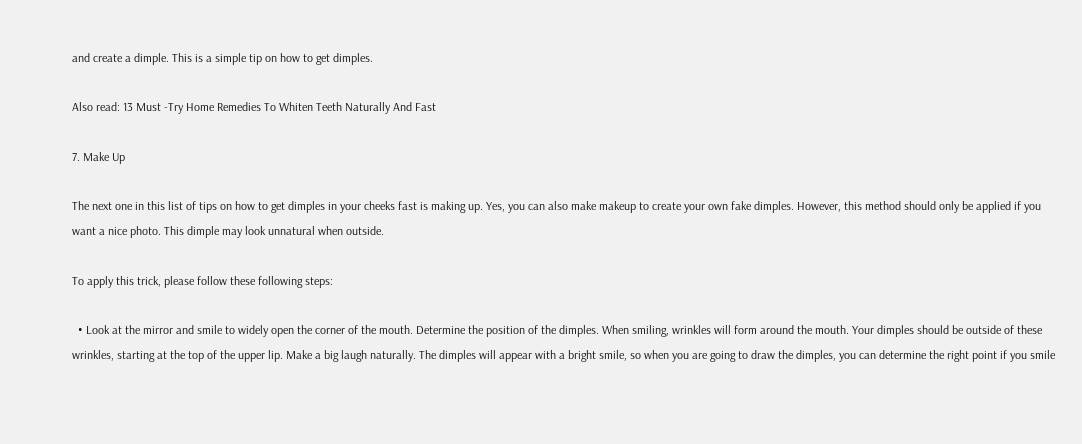and create a dimple. This is a simple tip on how to get dimples.

Also read: 13 Must -Try Home Remedies To Whiten Teeth Naturally And Fast

7. Make Up

The next one in this list of tips on how to get dimples in your cheeks fast is making up. Yes, you can also make makeup to create your own fake dimples. However, this method should only be applied if you want a nice photo. This dimple may look unnatural when outside.

To apply this trick, please follow these following steps:

  • Look at the mirror and smile to widely open the corner of the mouth. Determine the position of the dimples. When smiling, wrinkles will form around the mouth. Your dimples should be outside of these wrinkles, starting at the top of the upper lip. Make a big laugh naturally. The dimples will appear with a bright smile, so when you are going to draw the dimples, you can determine the right point if you smile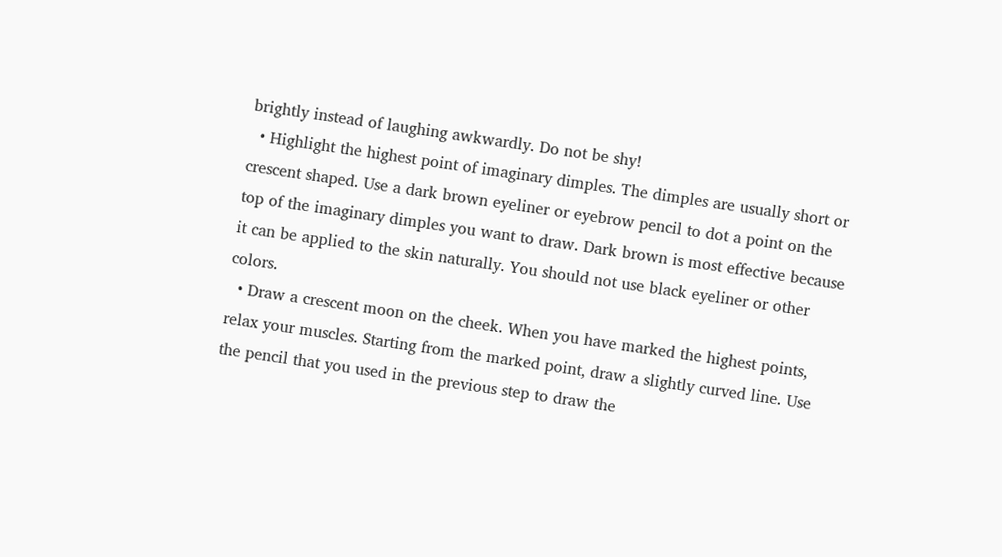brightly instead of laughing awkwardly. Do not be shy!
  • Highlight the highest point of imaginary dimples. The dimples are usually short or crescent shaped. Use a dark brown eyeliner or eyebrow pencil to dot a point on the top of the imaginary dimples you want to draw. Dark brown is most effective because it can be applied to the skin naturally. You should not use black eyeliner or other colors.
  • Draw a crescent moon on the cheek. When you have marked the highest points, relax your muscles. Starting from the marked point, draw a slightly curved line. Use the pencil that you used in the previous step to draw the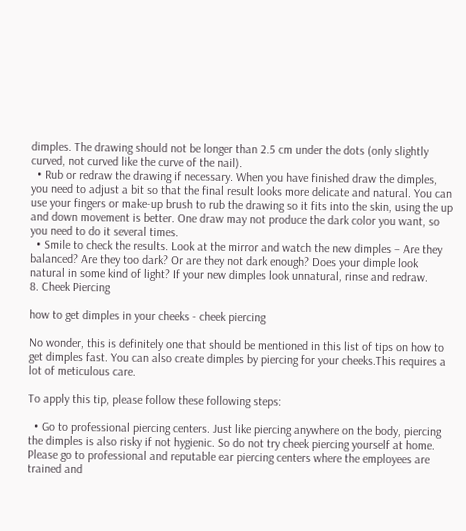dimples. The drawing should not be longer than 2.5 cm under the dots (only slightly curved, not curved like the curve of the nail).
  • Rub or redraw the drawing if necessary. When you have finished draw the dimples, you need to adjust a bit so that the final result looks more delicate and natural. You can use your fingers or make-up brush to rub the drawing so it fits into the skin, using the up and down movement is better. One draw may not produce the dark color you want, so you need to do it several times.
  • Smile to check the results. Look at the mirror and watch the new dimples – Are they balanced? Are they too dark? Or are they not dark enough? Does your dimple look natural in some kind of light? If your new dimples look unnatural, rinse and redraw.
8. Cheek Piercing

how to get dimples in your cheeks - cheek piercing

No wonder, this is definitely one that should be mentioned in this list of tips on how to get dimples fast. You can also create dimples by piercing for your cheeks.This requires a lot of meticulous care.

To apply this tip, please follow these following steps:

  • Go to professional piercing centers. Just like piercing anywhere on the body, piercing the dimples is also risky if not hygienic. So do not try cheek piercing yourself at home. Please go to professional and reputable ear piercing centers where the employees are trained and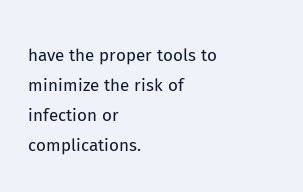have the proper tools to minimize the risk of infection or complications.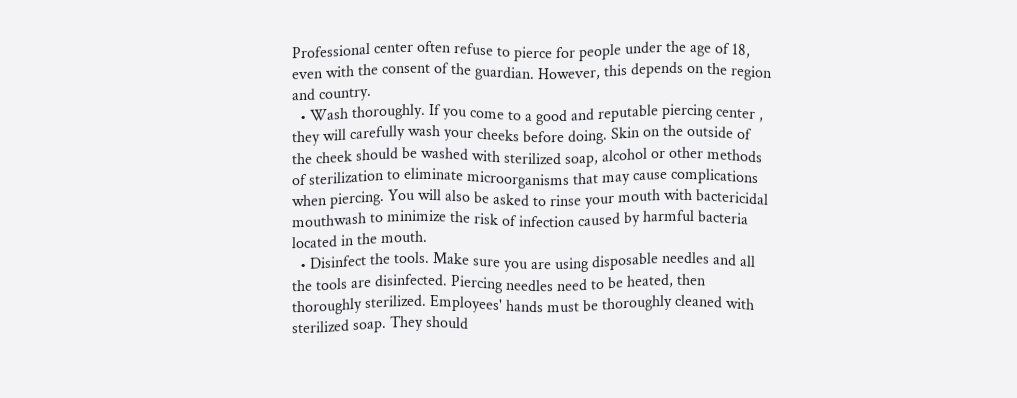Professional center often refuse to pierce for people under the age of 18, even with the consent of the guardian. However, this depends on the region and country.
  • Wash thoroughly. If you come to a good and reputable piercing center , they will carefully wash your cheeks before doing. Skin on the outside of the cheek should be washed with sterilized soap, alcohol or other methods of sterilization to eliminate microorganisms that may cause complications when piercing. You will also be asked to rinse your mouth with bactericidal mouthwash to minimize the risk of infection caused by harmful bacteria located in the mouth.
  • Disinfect the tools. Make sure you are using disposable needles and all the tools are disinfected. Piercing needles need to be heated, then thoroughly sterilized. Employees' hands must be thoroughly cleaned with sterilized soap. They should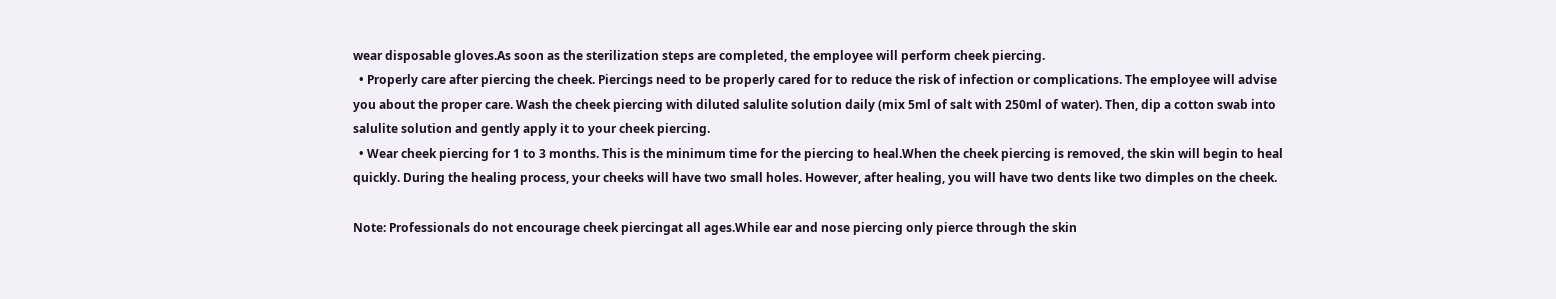wear disposable gloves.As soon as the sterilization steps are completed, the employee will perform cheek piercing.
  • Properly care after piercing the cheek. Piercings need to be properly cared for to reduce the risk of infection or complications. The employee will advise you about the proper care. Wash the cheek piercing with diluted salulite solution daily (mix 5ml of salt with 250ml of water). Then, dip a cotton swab into salulite solution and gently apply it to your cheek piercing.
  • Wear cheek piercing for 1 to 3 months. This is the minimum time for the piercing to heal.When the cheek piercing is removed, the skin will begin to heal quickly. During the healing process, your cheeks will have two small holes. However, after healing, you will have two dents like two dimples on the cheek.

Note: Professionals do not encourage cheek piercingat all ages.While ear and nose piercing only pierce through the skin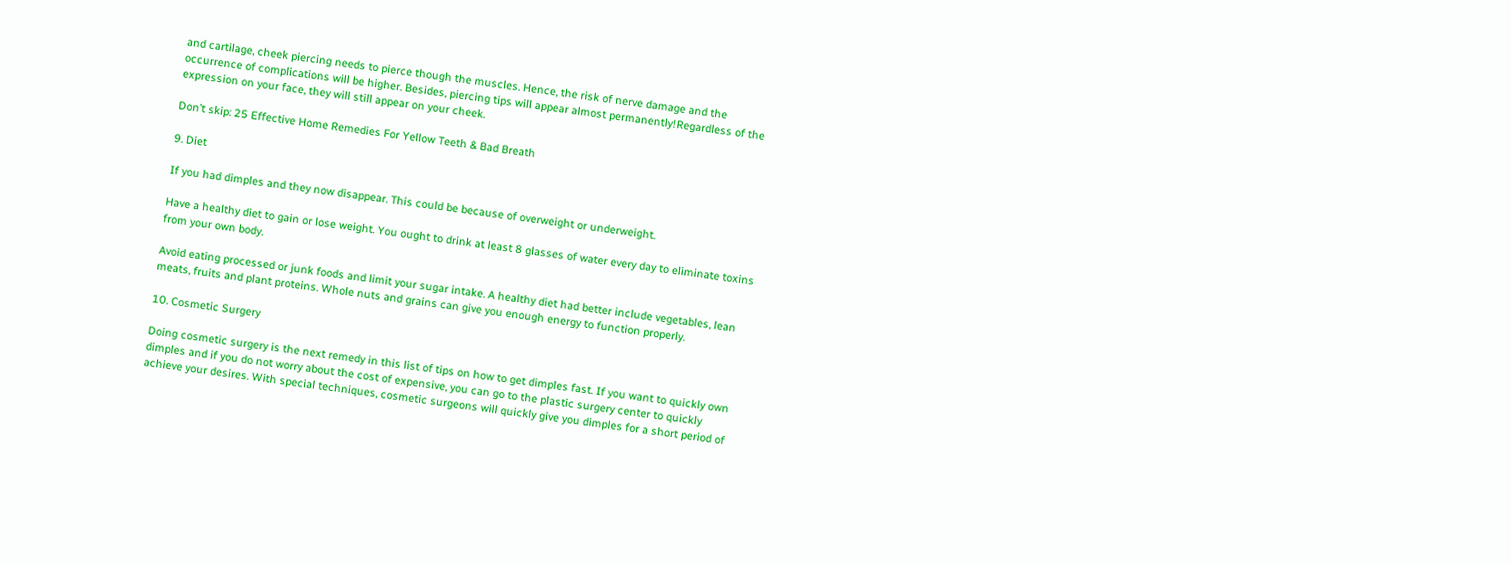and cartilage, cheek piercing needs to pierce though the muscles. Hence, the risk of nerve damage and the occurrence of complications will be higher. Besides, piercing tips will appear almost permanently!Regardless of the expression on your face, they will still appear on your cheek.

Don’t skip: 25 Effective Home Remedies For Yellow Teeth & Bad Breath

9. Diet

If you had dimples and they now disappear. This could be because of overweight or underweight.

Have a healthy diet to gain or lose weight. You ought to drink at least 8 glasses of water every day to eliminate toxins from your own body.

Avoid eating processed or junk foods and limit your sugar intake. A healthy diet had better include vegetables, lean meats, fruits and plant proteins. Whole nuts and grains can give you enough energy to function properly.

10. Cosmetic Surgery

Doing cosmetic surgery is the next remedy in this list of tips on how to get dimples fast. If you want to quickly own dimples and if you do not worry about the cost of expensive, you can go to the plastic surgery center to quickly achieve your desires. With special techniques, cosmetic surgeons will quickly give you dimples for a short period of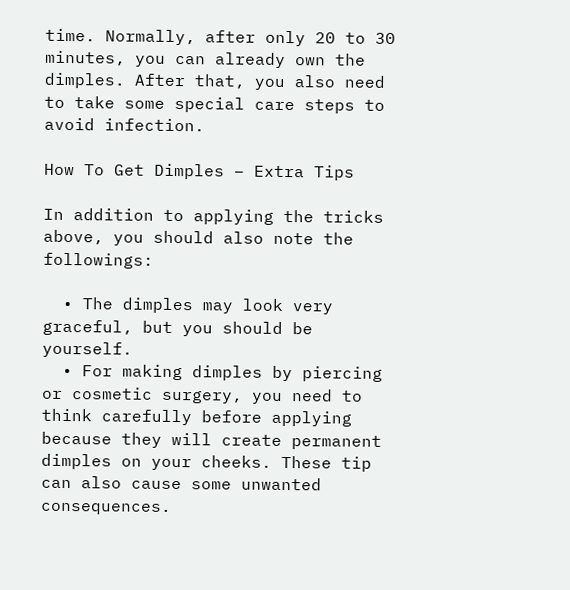time. Normally, after only 20 to 30 minutes, you can already own the dimples. After that, you also need to take some special care steps to avoid infection.

How To Get Dimples – Extra Tips

In addition to applying the tricks above, you should also note the followings:

  • The dimples may look very graceful, but you should be yourself.
  • For making dimples by piercing or cosmetic surgery, you need to think carefully before applying because they will create permanent dimples on your cheeks. These tip can also cause some unwanted consequences.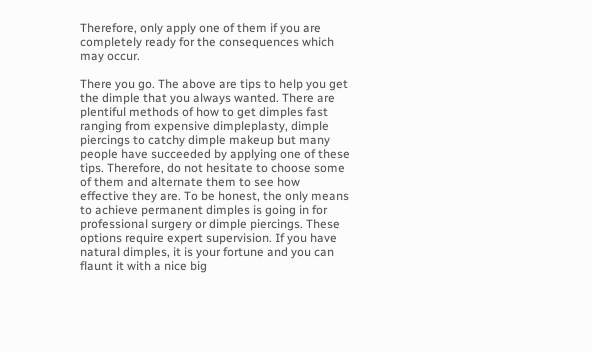Therefore, only apply one of them if you are completely ready for the consequences which may occur.

There you go. The above are tips to help you get the dimple that you always wanted. There are plentiful methods of how to get dimples fast ranging from expensive dimpleplasty, dimple piercings to catchy dimple makeup but many people have succeeded by applying one of these tips. Therefore, do not hesitate to choose some of them and alternate them to see how effective they are. To be honest, the only means to achieve permanent dimples is going in for professional surgery or dimple piercings. These options require expert supervision. If you have natural dimples, it is your fortune and you can flaunt it with a nice big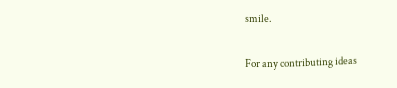smile.

For any contributing ideas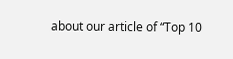about our article of “Top 10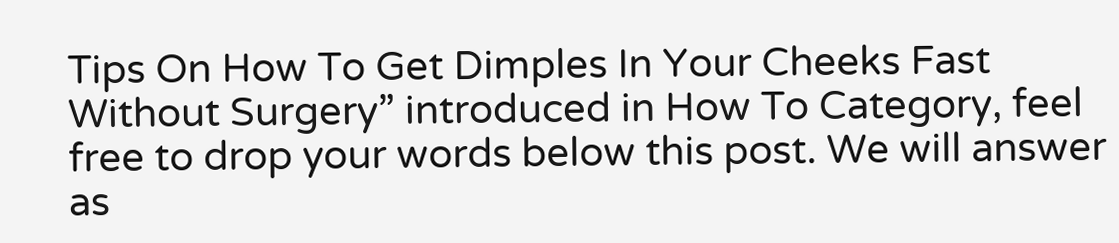Tips On How To Get Dimples In Your Cheeks Fast Without Surgery” introduced in How To Category, feel free to drop your words below this post. We will answer as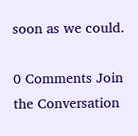soon as we could.

0 Comments Join the Conversation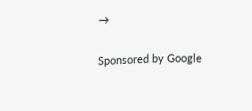→

Sponsored by Google